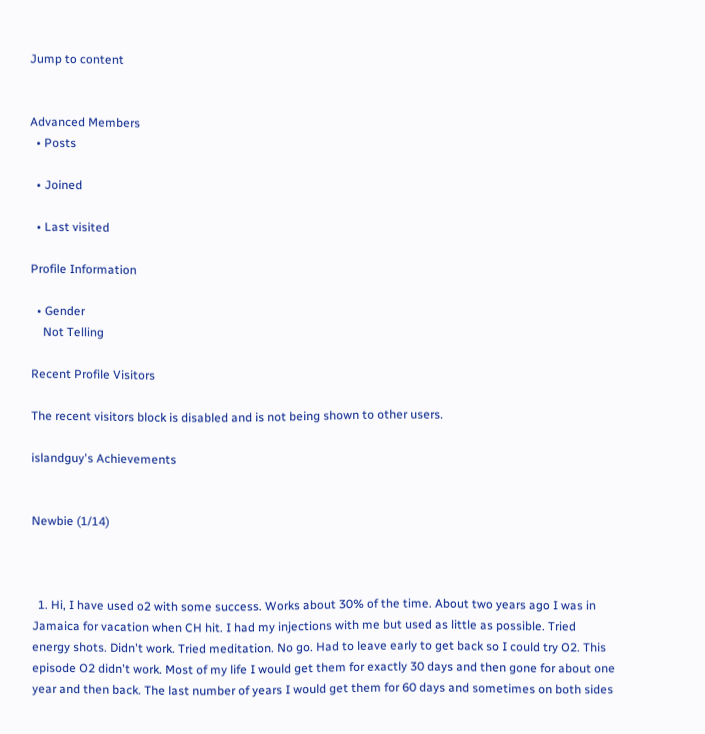Jump to content


Advanced Members
  • Posts

  • Joined

  • Last visited

Profile Information

  • Gender
    Not Telling

Recent Profile Visitors

The recent visitors block is disabled and is not being shown to other users.

islandguy's Achievements


Newbie (1/14)



  1. Hi, I have used o2 with some success. Works about 30% of the time. About two years ago I was in Jamaica for vacation when CH hit. I had my injections with me but used as little as possible. Tried energy shots. Didn't work. Tried meditation. No go. Had to leave early to get back so I could try O2. This episode O2 didn't work. Most of my life I would get them for exactly 30 days and then gone for about one year and then back. The last number of years I would get them for 60 days and sometimes on both sides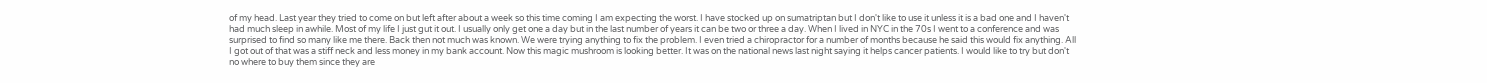of my head. Last year they tried to come on but left after about a week so this time coming I am expecting the worst. I have stocked up on sumatriptan but I don't like to use it unless it is a bad one and I haven't had much sleep in awhile. Most of my life I just gut it out. I usually only get one a day but in the last number of years it can be two or three a day. When I lived in NYC in the 70s I went to a conference and was surprised to find so many like me there. Back then not much was known. We were trying anything to fix the problem. I even tried a chiropractor for a number of months because he said this would fix anything. All I got out of that was a stiff neck and less money in my bank account. Now this magic mushroom is looking better. It was on the national news last night saying it helps cancer patients. I would like to try but don't no where to buy them since they are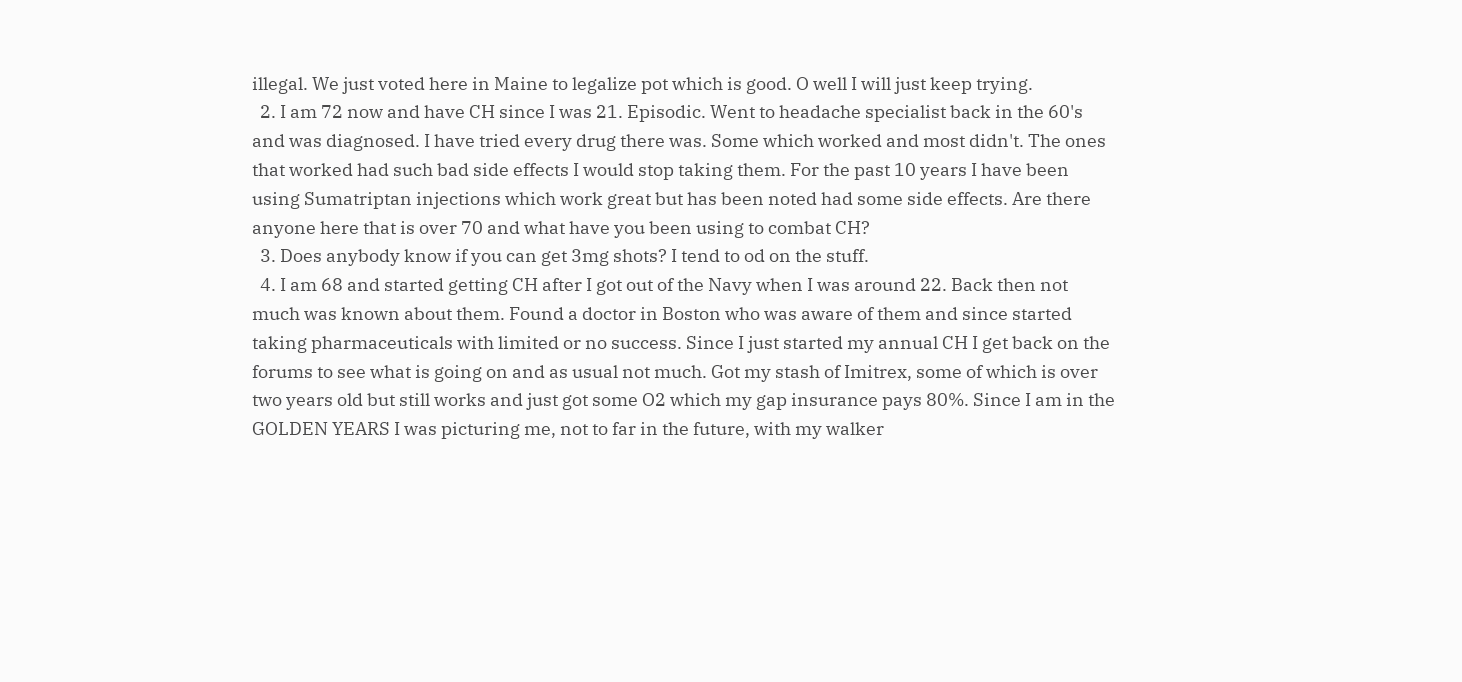illegal. We just voted here in Maine to legalize pot which is good. O well I will just keep trying.
  2. I am 72 now and have CH since I was 21. Episodic. Went to headache specialist back in the 60's and was diagnosed. I have tried every drug there was. Some which worked and most didn't. The ones that worked had such bad side effects I would stop taking them. For the past 10 years I have been using Sumatriptan injections which work great but has been noted had some side effects. Are there anyone here that is over 70 and what have you been using to combat CH?
  3. Does anybody know if you can get 3mg shots? I tend to od on the stuff.
  4. I am 68 and started getting CH after I got out of the Navy when I was around 22. Back then not much was known about them. Found a doctor in Boston who was aware of them and since started taking pharmaceuticals with limited or no success. Since I just started my annual CH I get back on the forums to see what is going on and as usual not much. Got my stash of Imitrex, some of which is over two years old but still works and just got some O2 which my gap insurance pays 80%. Since I am in the GOLDEN YEARS I was picturing me, not to far in the future, with my walker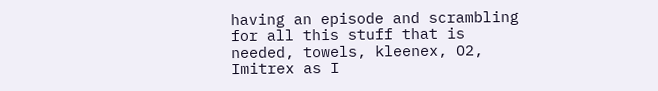having an episode and scrambling for all this stuff that is needed, towels, kleenex, O2, Imitrex as I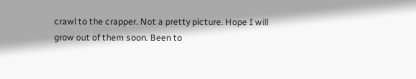crawl to the crapper. Not a pretty picture. Hope I will grow out of them soon. Been to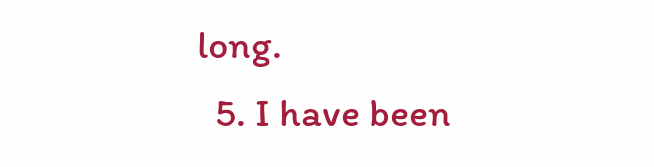long.
  5. I have been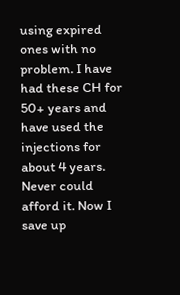using expired ones with no problem. I have had these CH for 50+ years and have used the injections for about 4 years. Never could afford it. Now I save up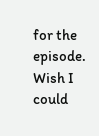for the episode. Wish I could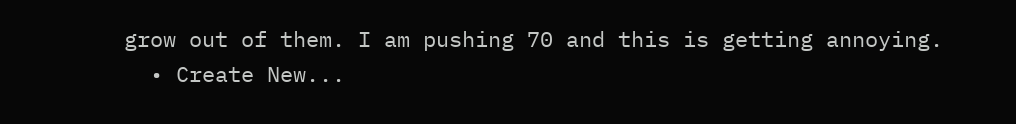grow out of them. I am pushing 70 and this is getting annoying.
  • Create New...